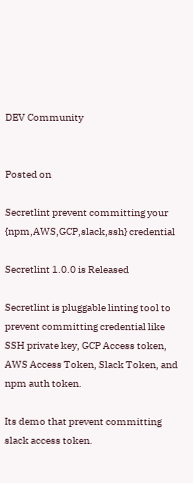DEV Community


Posted on

Secretlint prevent committing your {npm,AWS,GCP,slack,ssh} credential

Secretlint 1.0.0 is Released

Secretlint is pluggable linting tool to prevent committing credential like SSH private key, GCP Access token, AWS Access Token, Slack Token, and npm auth token.

Its demo that prevent committing slack access token.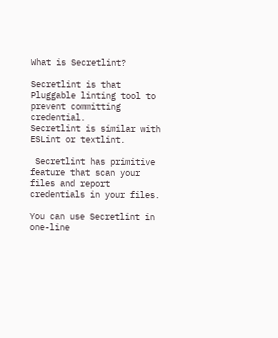What is Secretlint?

Secretlint is that Pluggable linting tool to prevent committing credential.
Secretlint is similar with ESLint or textlint.

 Secretlint has primitive feature that scan your files and report credentials in your files.

You can use Secretlint in one-line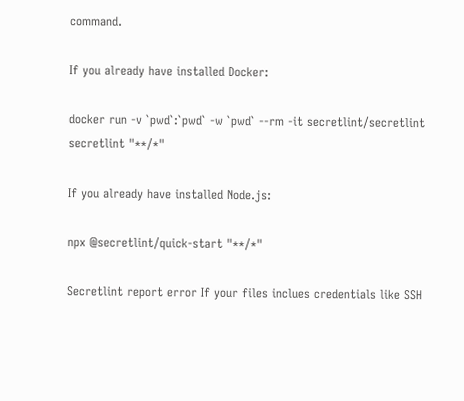command.

If you already have installed Docker:

docker run -v `pwd`:`pwd` -w `pwd` --rm -it secretlint/secretlint secretlint "**/*"

If you already have installed Node.js:

npx @secretlint/quick-start "**/*"

Secretlint report error If your files inclues credentials like SSH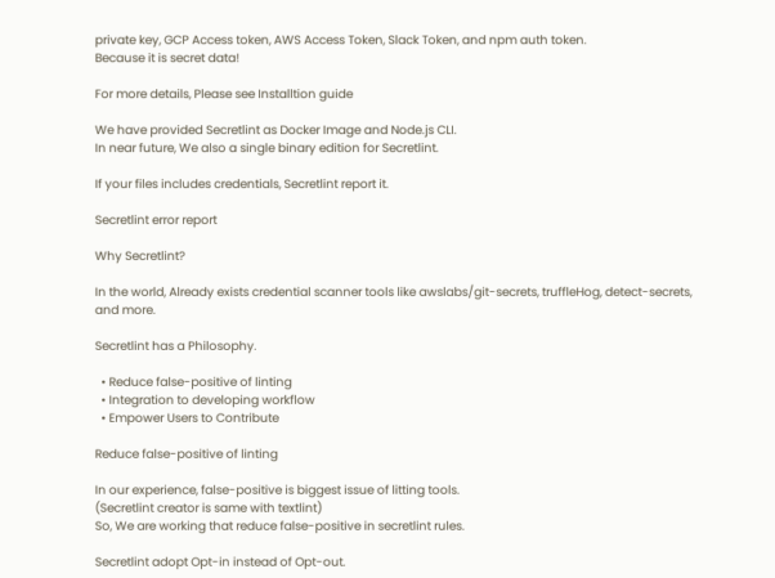private key, GCP Access token, AWS Access Token, Slack Token, and npm auth token.
Because it is secret data!

For more details, Please see Installtion guide

We have provided Secretlint as Docker Image and Node.js CLI.
In near future, We also a single binary edition for Secretlint.

If your files includes credentials, Secretlint report it.

Secretlint error report

Why Secretlint?

In the world, Already exists credential scanner tools like awslabs/git-secrets, truffleHog, detect-secrets, and more.

Secretlint has a Philosophy.

  • Reduce false-positive of linting
  • Integration to developing workflow
  • Empower Users to Contribute

Reduce false-positive of linting

In our experience, false-positive is biggest issue of litting tools.
(Secretlint creator is same with textlint)
So, We are working that reduce false-positive in secretlint rules.

Secretlint adopt Opt-in instead of Opt-out.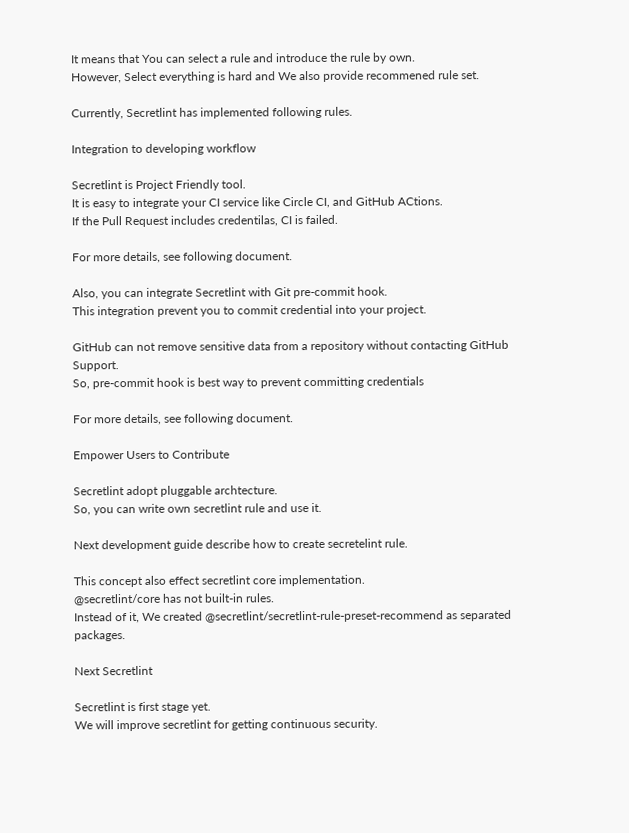It means that You can select a rule and introduce the rule by own.
However, Select everything is hard and We also provide recommened rule set.

Currently, Secretlint has implemented following rules.

Integration to developing workflow

Secretlint is Project Friendly tool.
It is easy to integrate your CI service like Circle CI, and GitHub ACtions.
If the Pull Request includes credentilas, CI is failed.

For more details, see following document.

Also, you can integrate Secretlint with Git pre-commit hook.
This integration prevent you to commit credential into your project.

GitHub can not remove sensitive data from a repository without contacting GitHub Support.
So, pre-commit hook is best way to prevent committing credentials

For more details, see following document.

Empower Users to Contribute

Secretlint adopt pluggable archtecture.
So, you can write own secretlint rule and use it.

Next development guide describe how to create secretelint rule.

This concept also effect secretlint core implementation.
@secretlint/core has not built-in rules.
Instead of it, We created @secretlint/secretlint-rule-preset-recommend as separated packages.

Next Secretlint

Secretlint is first stage yet.
We will improve secretlint for getting continuous security.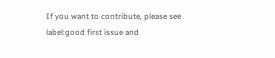If you want to contribute, please see label:good first issue and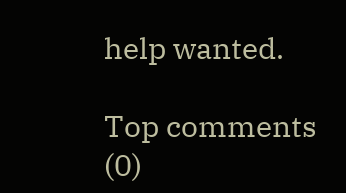help wanted.

Top comments (0)